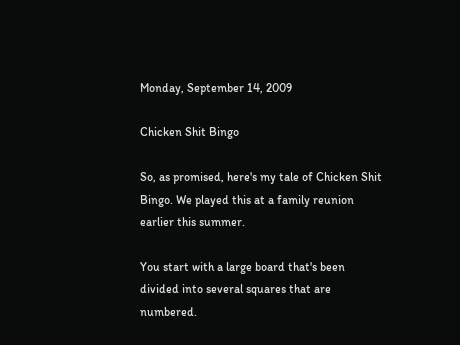Monday, September 14, 2009

Chicken Shit Bingo

So, as promised, here's my tale of Chicken Shit Bingo. We played this at a family reunion earlier this summer.

You start with a large board that's been divided into several squares that are numbered.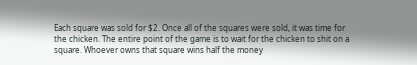Each square was sold for $2. Once all of the squares were sold, it was time for the chicken. The entire point of the game is to wait for the chicken to shit on a square. Whoever owns that square wins half the money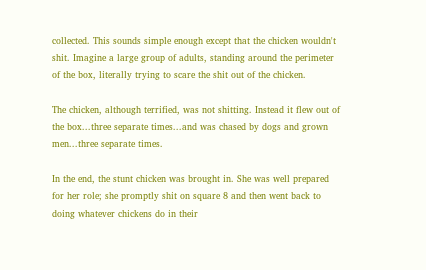collected. This sounds simple enough except that the chicken wouldn't shit. Imagine a large group of adults, standing around the perimeter of the box, literally trying to scare the shit out of the chicken.

The chicken, although terrified, was not shitting. Instead it flew out of the box...three separate times...and was chased by dogs and grown men...three separate times.

In the end, the stunt chicken was brought in. She was well prepared for her role; she promptly shit on square 8 and then went back to doing whatever chickens do in their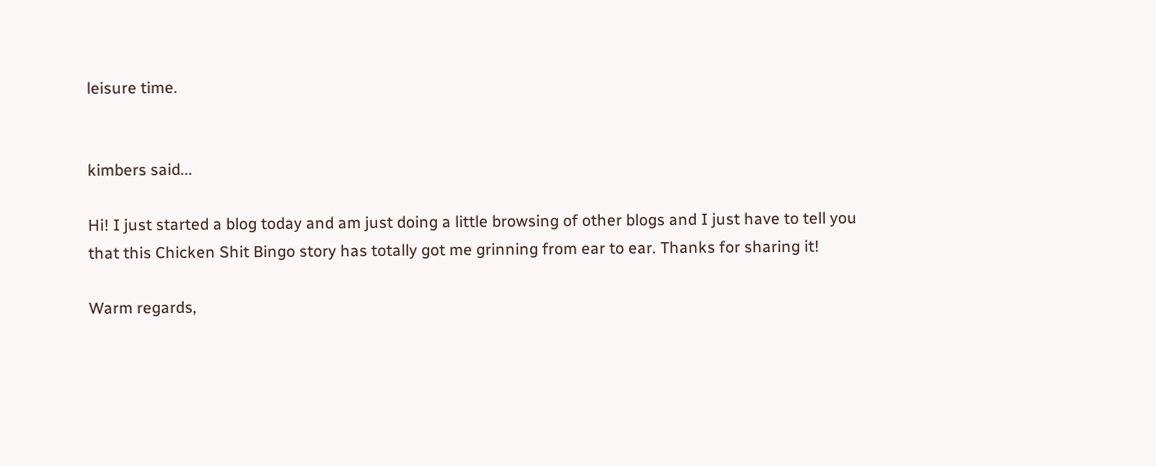leisure time.


kimbers said...

Hi! I just started a blog today and am just doing a little browsing of other blogs and I just have to tell you that this Chicken Shit Bingo story has totally got me grinning from ear to ear. Thanks for sharing it!

Warm regards,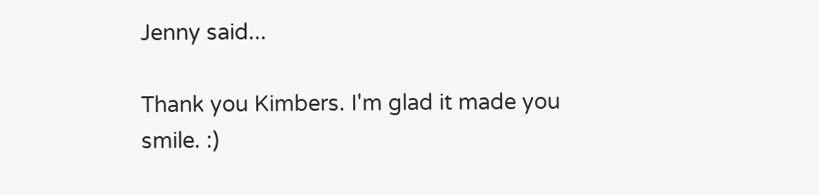Jenny said...

Thank you Kimbers. I'm glad it made you smile. :)